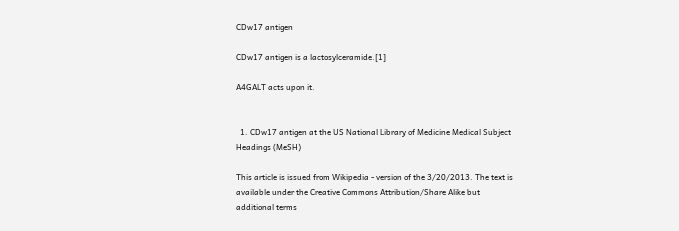CDw17 antigen

CDw17 antigen is a lactosylceramide.[1]

A4GALT acts upon it.


  1. CDw17 antigen at the US National Library of Medicine Medical Subject Headings (MeSH)

This article is issued from Wikipedia - version of the 3/20/2013. The text is available under the Creative Commons Attribution/Share Alike but additional terms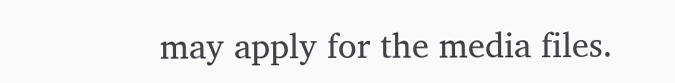may apply for the media files.